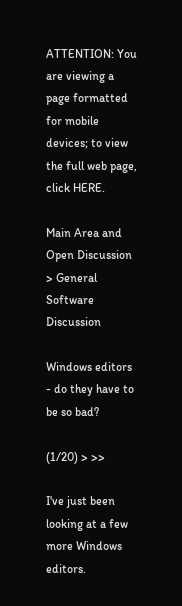ATTENTION: You are viewing a page formatted for mobile devices; to view the full web page, click HERE.

Main Area and Open Discussion > General Software Discussion

Windows editors - do they have to be so bad?

(1/20) > >>

I've just been looking at a few more Windows editors.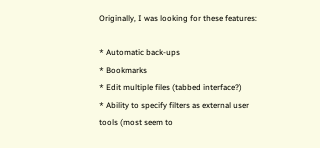Originally, I was looking for these features:

* Automatic back-ups
* Bookmarks
* Edit multiple files (tabbed interface?)
* Ability to specify filters as external user tools (most seem to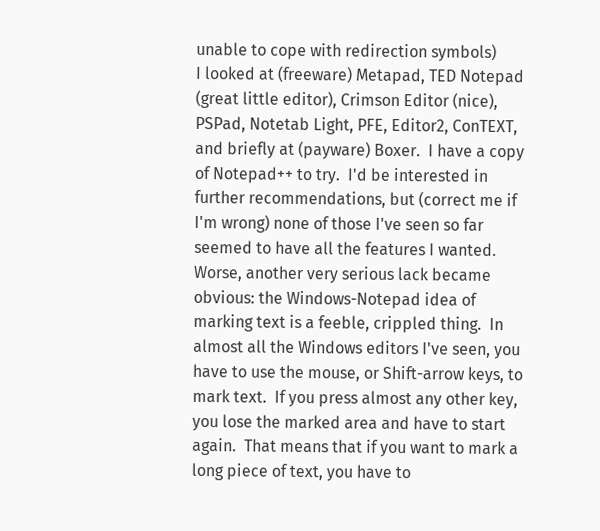unable to cope with redirection symbols)
I looked at (freeware) Metapad, TED Notepad (great little editor), Crimson Editor (nice), PSPad, Notetab Light, PFE, Editor2, ConTEXT, and briefly at (payware) Boxer.  I have a copy of Notepad++ to try.  I'd be interested in further recommendations, but (correct me if I'm wrong) none of those I've seen so far seemed to have all the features I wanted.  Worse, another very serious lack became obvious: the Windows-Notepad idea of marking text is a feeble, crippled thing.  In almost all the Windows editors I've seen, you have to use the mouse, or Shift-arrow keys, to mark text.  If you press almost any other key, you lose the marked area and have to start again.  That means that if you want to mark a long piece of text, you have to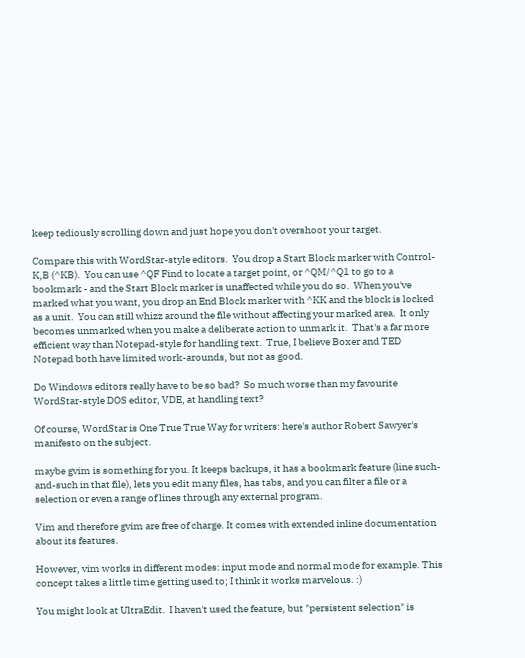keep tediously scrolling down and just hope you don't overshoot your target.

Compare this with WordStar-style editors.  You drop a Start Block marker with Control-K,B (^KB).  You can use ^QF Find to locate a target point, or ^QM/^Q1 to go to a bookmark - and the Start Block marker is unaffected while you do so.  When you've marked what you want, you drop an End Block marker with ^KK and the block is locked as a unit.  You can still whizz around the file without affecting your marked area.  It only becomes unmarked when you make a deliberate action to unmark it.  That's a far more efficient way than Notepad-style for handling text.  True, I believe Boxer and TED Notepad both have limited work-arounds, but not as good.

Do Windows editors really have to be so bad?  So much worse than my favourite WordStar-style DOS editor, VDE, at handling text?

Of course, WordStar is One True True Way for writers: here's author Robert Sawyer's manifesto on the subject.

maybe gvim is something for you. It keeps backups, it has a bookmark feature (line such-and-such in that file), lets you edit many files, has tabs, and you can filter a file or a selection or even a range of lines through any external program.

Vim and therefore gvim are free of charge. It comes with extended inline documentation about its features.

However, vim works in different modes: input mode and normal mode for example. This concept takes a little time getting used to; I think it works marvelous. :)

You might look at UltraEdit.  I haven't used the feature, but "persistent selection" is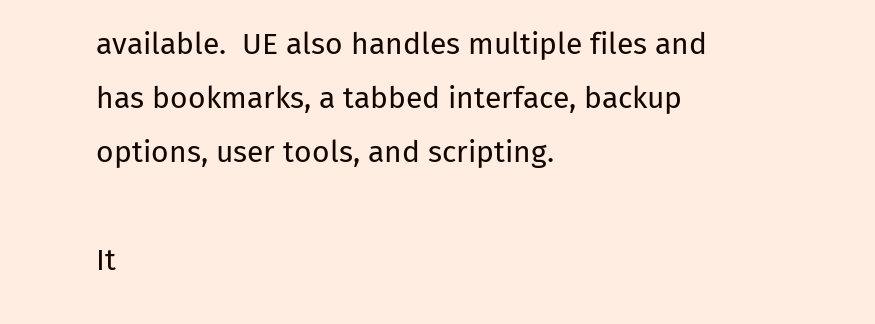available.  UE also handles multiple files and has bookmarks, a tabbed interface, backup options, user tools, and scripting.

It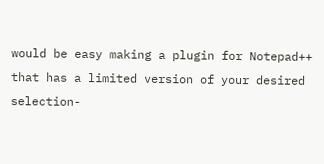would be easy making a plugin for Notepad++ that has a limited version of your desired selection-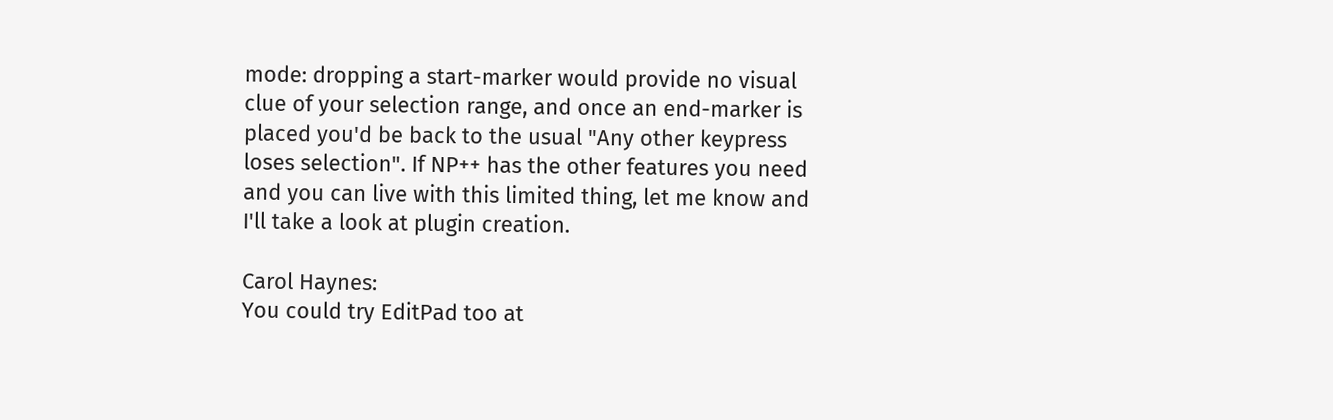mode: dropping a start-marker would provide no visual clue of your selection range, and once an end-marker is placed you'd be back to the usual "Any other keypress loses selection". If NP++ has the other features you need and you can live with this limited thing, let me know and I'll take a look at plugin creation.

Carol Haynes:
You could try EditPad too at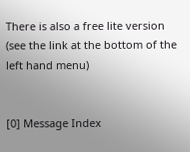There is also a free lite version (see the link at the bottom of the left hand menu)


[0] Message Index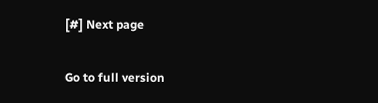[#] Next page

Go to full version